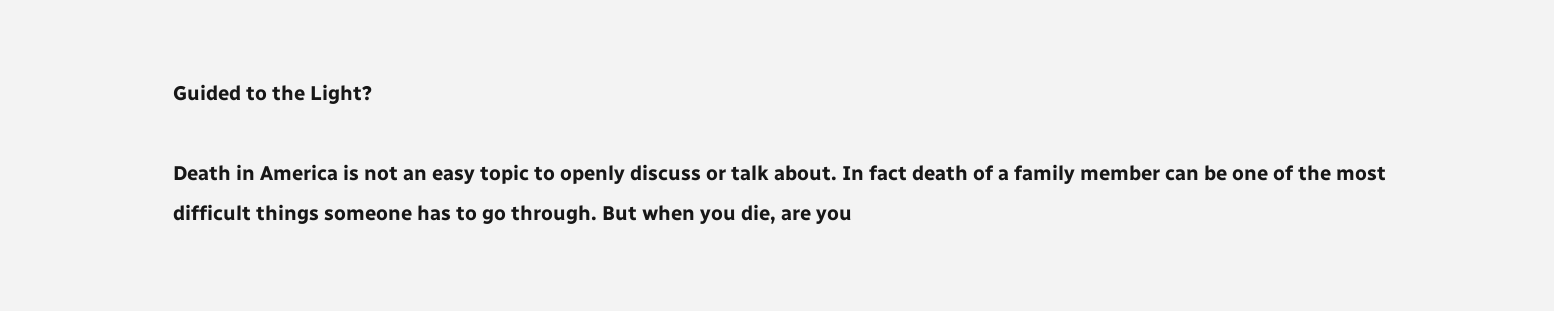Guided to the Light?

Death in America is not an easy topic to openly discuss or talk about. In fact death of a family member can be one of the most difficult things someone has to go through. But when you die, are you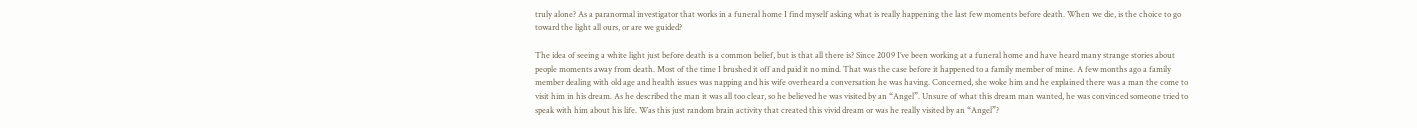truly alone? As a paranormal investigator that works in a funeral home I find myself asking what is really happening the last few moments before death. When we die, is the choice to go toward the light all ours, or are we guided?

The idea of seeing a white light just before death is a common belief, but is that all there is? Since 2009 I’ve been working at a funeral home and have heard many strange stories about people moments away from death. Most of the time I brushed it off and paid it no mind. That was the case before it happened to a family member of mine. A few months ago a family member dealing with old age and health issues was napping and his wife overheard a conversation he was having. Concerned, she woke him and he explained there was a man the come to visit him in his dream. As he described the man it was all too clear, so he believed he was visited by an “Angel”. Unsure of what this dream man wanted, he was convinced someone tried to speak with him about his life. Was this just random brain activity that created this vivid dream or was he really visited by an “Angel”?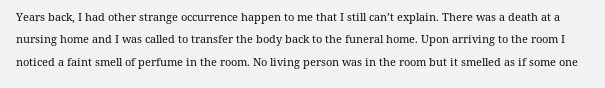Years back, I had other strange occurrence happen to me that I still can’t explain. There was a death at a nursing home and I was called to transfer the body back to the funeral home. Upon arriving to the room I noticed a faint smell of perfume in the room. No living person was in the room but it smelled as if some one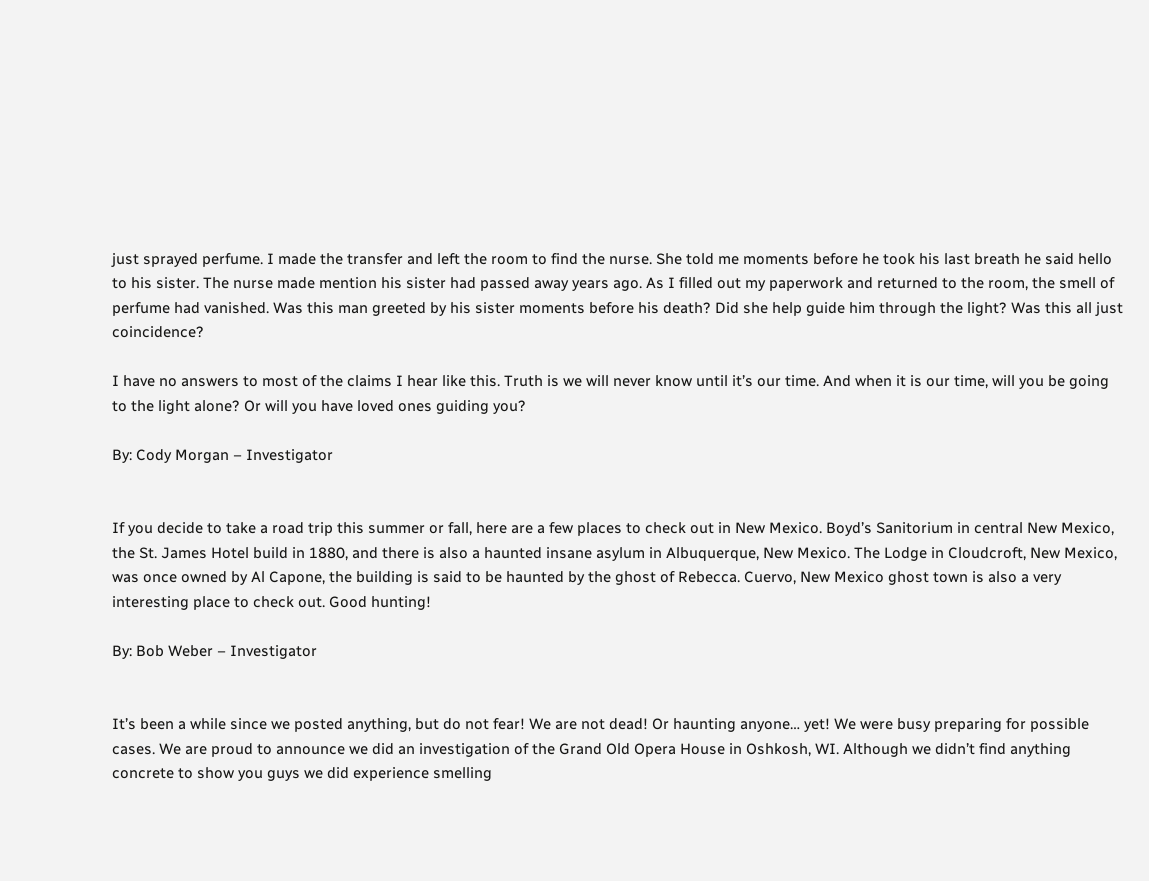just sprayed perfume. I made the transfer and left the room to find the nurse. She told me moments before he took his last breath he said hello to his sister. The nurse made mention his sister had passed away years ago. As I filled out my paperwork and returned to the room, the smell of perfume had vanished. Was this man greeted by his sister moments before his death? Did she help guide him through the light? Was this all just coincidence?

I have no answers to most of the claims I hear like this. Truth is we will never know until it’s our time. And when it is our time, will you be going to the light alone? Or will you have loved ones guiding you?

By: Cody Morgan – Investigator


If you decide to take a road trip this summer or fall, here are a few places to check out in New Mexico. Boyd’s Sanitorium in central New Mexico, the St. James Hotel build in 1880, and there is also a haunted insane asylum in Albuquerque, New Mexico. The Lodge in Cloudcroft, New Mexico, was once owned by Al Capone, the building is said to be haunted by the ghost of Rebecca. Cuervo, New Mexico ghost town is also a very interesting place to check out. Good hunting!

By: Bob Weber – Investigator


It’s been a while since we posted anything, but do not fear! We are not dead! Or haunting anyone… yet! We were busy preparing for possible cases. We are proud to announce we did an investigation of the Grand Old Opera House in Oshkosh, WI. Although we didn’t find anything concrete to show you guys we did experience smelling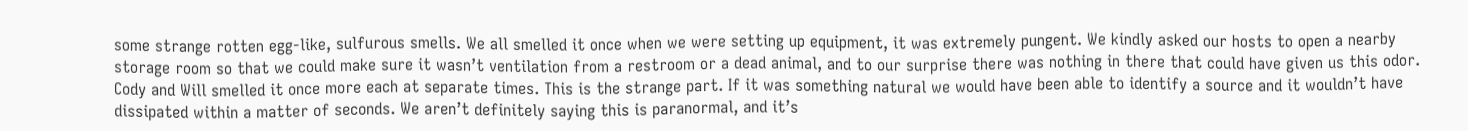some strange rotten egg-like, sulfurous smells. We all smelled it once when we were setting up equipment, it was extremely pungent. We kindly asked our hosts to open a nearby storage room so that we could make sure it wasn’t ventilation from a restroom or a dead animal, and to our surprise there was nothing in there that could have given us this odor. Cody and Will smelled it once more each at separate times. This is the strange part. If it was something natural we would have been able to identify a source and it wouldn’t have dissipated within a matter of seconds. We aren’t definitely saying this is paranormal, and it’s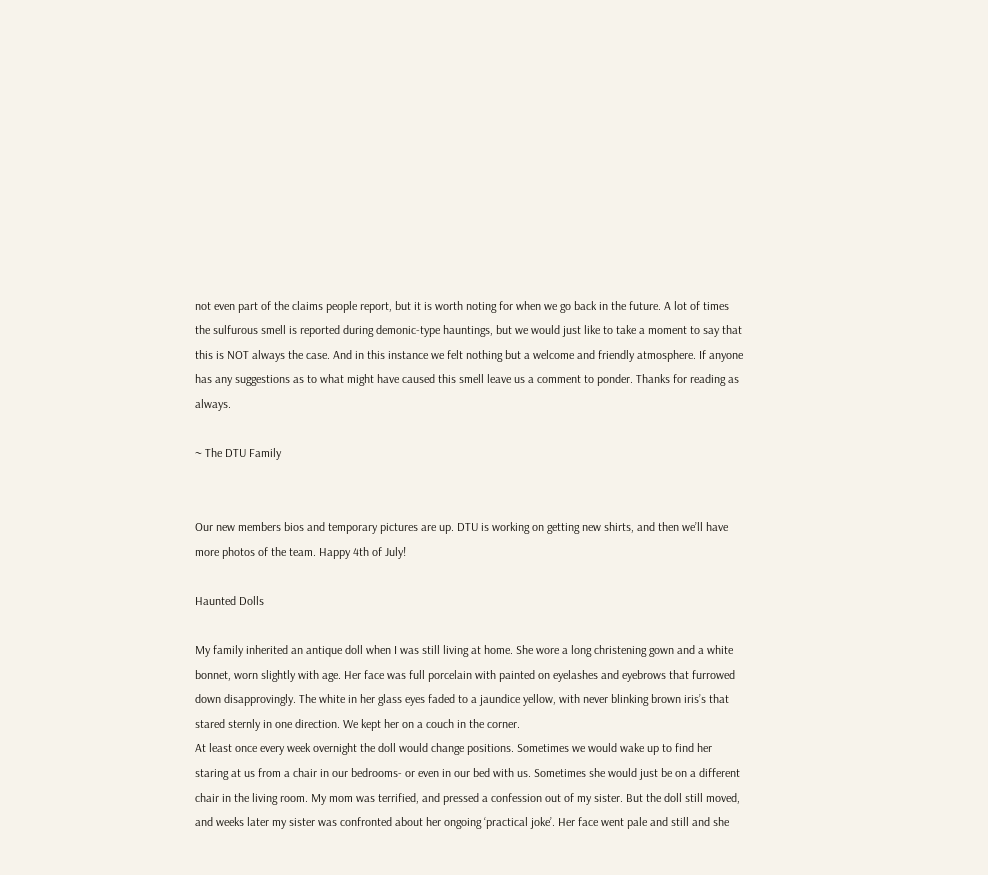not even part of the claims people report, but it is worth noting for when we go back in the future. A lot of times the sulfurous smell is reported during demonic-type hauntings, but we would just like to take a moment to say that this is NOT always the case. And in this instance we felt nothing but a welcome and friendly atmosphere. If anyone has any suggestions as to what might have caused this smell leave us a comment to ponder. Thanks for reading as always.

~ The DTU Family


Our new members bios and temporary pictures are up. DTU is working on getting new shirts, and then we’ll have more photos of the team. Happy 4th of July!

Haunted Dolls

My family inherited an antique doll when I was still living at home. She wore a long christening gown and a white bonnet, worn slightly with age. Her face was full porcelain with painted on eyelashes and eyebrows that furrowed down disapprovingly. The white in her glass eyes faded to a jaundice yellow, with never blinking brown iris’s that stared sternly in one direction. We kept her on a couch in the corner.
At least once every week overnight the doll would change positions. Sometimes we would wake up to find her staring at us from a chair in our bedrooms- or even in our bed with us. Sometimes she would just be on a different chair in the living room. My mom was terrified, and pressed a confession out of my sister. But the doll still moved, and weeks later my sister was confronted about her ongoing ‘practical joke’. Her face went pale and still and she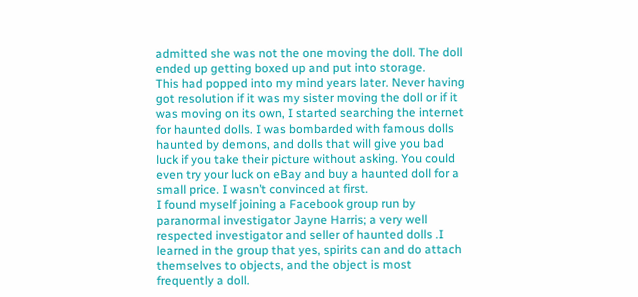admitted she was not the one moving the doll. The doll ended up getting boxed up and put into storage.
This had popped into my mind years later. Never having got resolution if it was my sister moving the doll or if it was moving on its own, I started searching the internet for haunted dolls. I was bombarded with famous dolls haunted by demons, and dolls that will give you bad luck if you take their picture without asking. You could even try your luck on eBay and buy a haunted doll for a small price. I wasn’t convinced at first.
I found myself joining a Facebook group run by paranormal investigator Jayne Harris; a very well respected investigator and seller of haunted dolls .I learned in the group that yes, spirits can and do attach themselves to objects, and the object is most frequently a doll.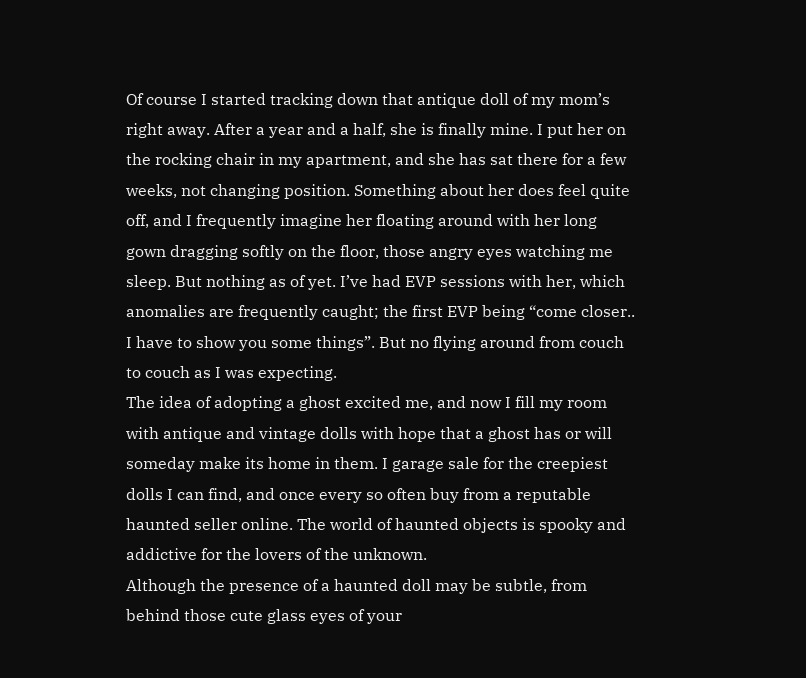Of course I started tracking down that antique doll of my mom’s right away. After a year and a half, she is finally mine. I put her on the rocking chair in my apartment, and she has sat there for a few weeks, not changing position. Something about her does feel quite off, and I frequently imagine her floating around with her long gown dragging softly on the floor, those angry eyes watching me sleep. But nothing as of yet. I’ve had EVP sessions with her, which anomalies are frequently caught; the first EVP being “come closer.. I have to show you some things”. But no flying around from couch to couch as I was expecting.
The idea of adopting a ghost excited me, and now I fill my room with antique and vintage dolls with hope that a ghost has or will someday make its home in them. I garage sale for the creepiest dolls I can find, and once every so often buy from a reputable haunted seller online. The world of haunted objects is spooky and addictive for the lovers of the unknown.
Although the presence of a haunted doll may be subtle, from behind those cute glass eyes of your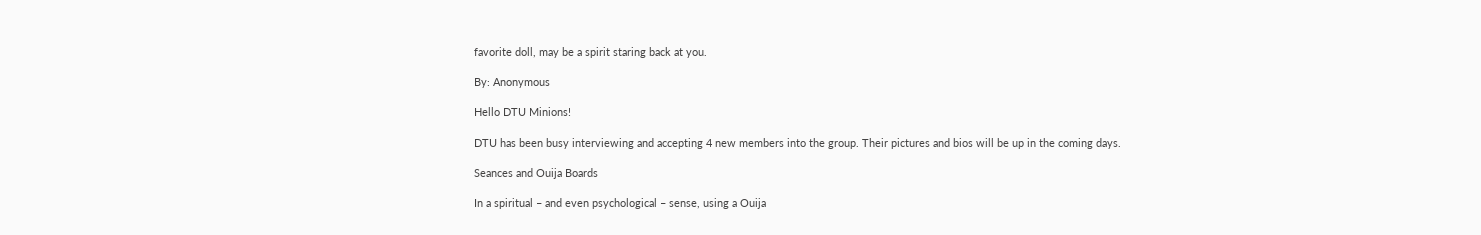favorite doll, may be a spirit staring back at you.

By: Anonymous

Hello DTU Minions!

DTU has been busy interviewing and accepting 4 new members into the group. Their pictures and bios will be up in the coming days.

Seances and Ouija Boards

In a spiritual – and even psychological – sense, using a Ouija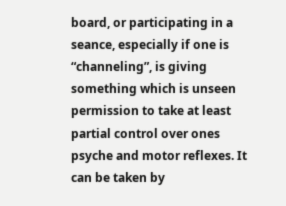board, or participating in a seance, especially if one is “channeling”, is giving something which is unseen permission to take at least partial control over ones psyche and motor reflexes. It can be taken by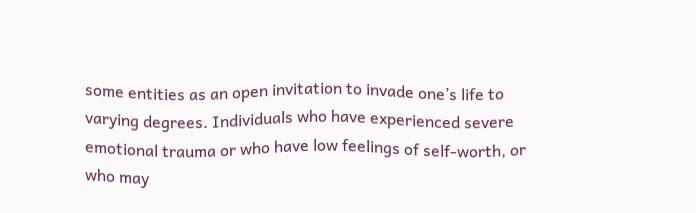some entities as an open invitation to invade one’s life to varying degrees. Individuals who have experienced severe emotional trauma or who have low feelings of self-worth, or who may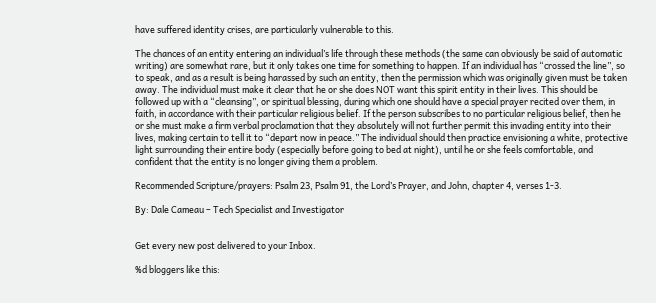have suffered identity crises, are particularly vulnerable to this.

The chances of an entity entering an individual’s life through these methods (the same can obviously be said of automatic writing) are somewhat rare, but it only takes one time for something to happen. If an individual has “crossed the line”, so to speak, and as a result is being harassed by such an entity, then the permission which was originally given must be taken away. The individual must make it clear that he or she does NOT want this spirit entity in their lives. This should be followed up with a “cleansing”, or spiritual blessing, during which one should have a special prayer recited over them, in faith, in accordance with their particular religious belief. If the person subscribes to no particular religious belief, then he or she must make a firm verbal proclamation that they absolutely will not further permit this invading entity into their lives, making certain to tell it to “depart now in peace.” The individual should then practice envisioning a white, protective light surrounding their entire body (especially before going to bed at night), until he or she feels comfortable, and confident that the entity is no longer giving them a problem.

Recommended Scripture/prayers: Psalm 23, Psalm 91, the Lord’s Prayer, and John, chapter 4, verses 1-3.

By: Dale Cameau – Tech Specialist and Investigator


Get every new post delivered to your Inbox.

%d bloggers like this: